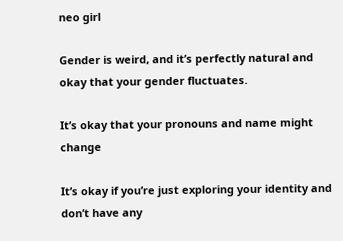neo girl

Gender is weird, and it’s perfectly natural and okay that your gender fluctuates.

It’s okay that your pronouns and name might change

It’s okay if you’re just exploring your identity and don’t have any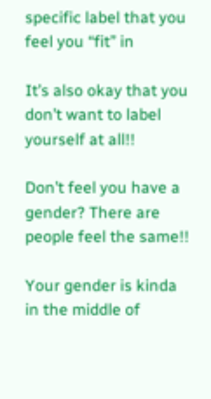specific label that you feel you “fit” in

It’s also okay that you don’t want to label yourself at all!!

Don’t feel you have a gender? There are people feel the same!!

Your gender is kinda in the middle of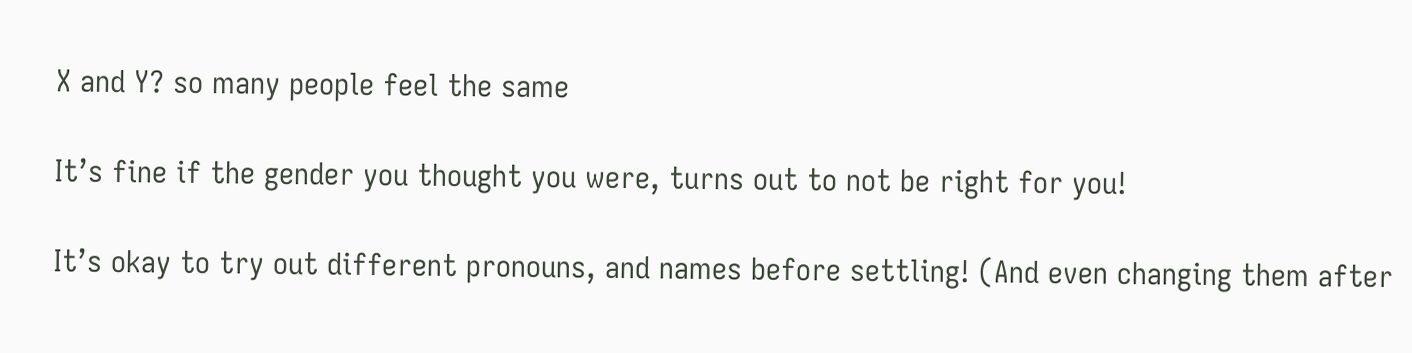X and Y? so many people feel the same

It’s fine if the gender you thought you were, turns out to not be right for you!

It’s okay to try out different pronouns, and names before settling! (And even changing them after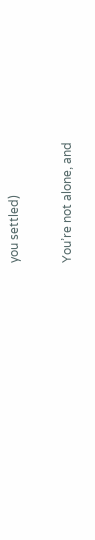you settled)

You’re not alone, and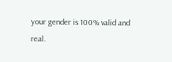your gender is 100% valid and real.